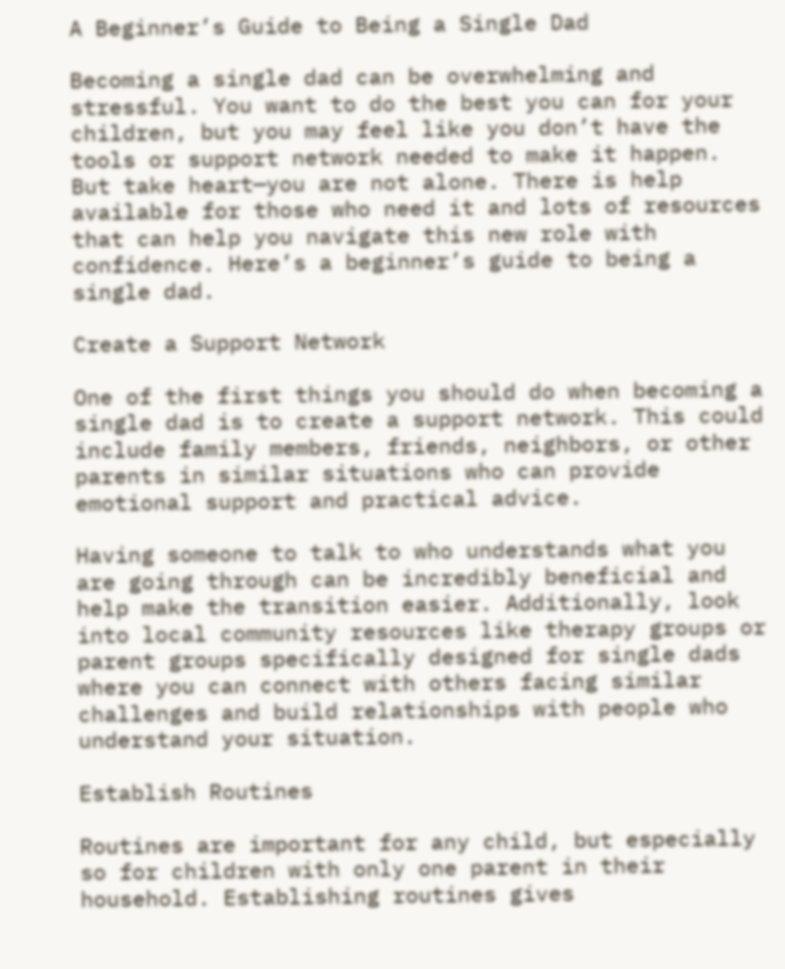A Beginner’s Guide to Being a Single Dad

Becoming a single dad can be overwhelming and stressful. You want to do the best you can for your children, but you may feel like you don’t have the tools or support network needed to make it happen. But take heart—you are not alone. There is help available for those who need it and lots of resources that can help you navigate this new role with confidence. Here’s a beginner’s guide to being a single dad.

Create a Support Network

One of the first things you should do when becoming a single dad is to create a support network. This could include family members, friends, neighbors, or other parents in similar situations who can provide emotional support and practical advice.

Having someone to talk to who understands what you are going through can be incredibly beneficial and help make the transition easier. Additionally, look into local community resources like therapy groups or parent groups specifically designed for single dads where you can connect with others facing similar challenges and build relationships with people who understand your situation.

Establish Routines

Routines are important for any child, but especially so for children with only one parent in their household. Establishing routines gives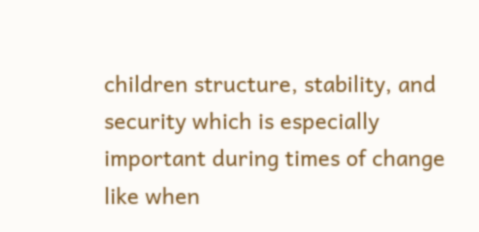children structure, stability, and security which is especially important during times of change like when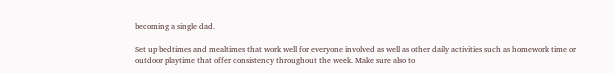becoming a single dad.

Set up bedtimes and mealtimes that work well for everyone involved as well as other daily activities such as homework time or outdoor playtime that offer consistency throughout the week. Make sure also to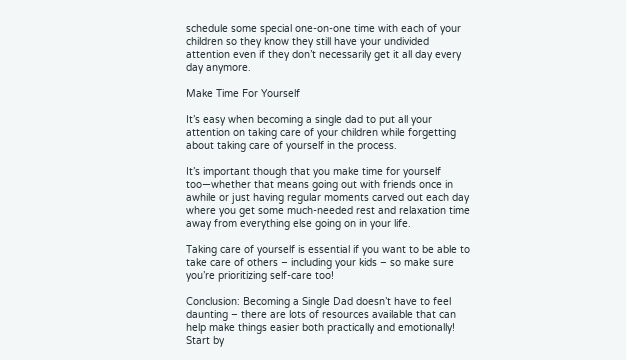schedule some special one-on-one time with each of your children so they know they still have your undivided attention even if they don’t necessarily get it all day every day anymore.

Make Time For Yourself

It’s easy when becoming a single dad to put all your attention on taking care of your children while forgetting about taking care of yourself in the process.

It’s important though that you make time for yourself too—whether that means going out with friends once in awhile or just having regular moments carved out each day where you get some much-needed rest and relaxation time away from everything else going on in your life.

Taking care of yourself is essential if you want to be able to take care of others – including your kids – so make sure you’re prioritizing self-care too!

Conclusion: Becoming a Single Dad doesn’t have to feel daunting – there are lots of resources available that can help make things easier both practically and emotionally! Start by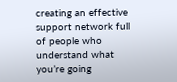creating an effective support network full of people who understand what you’re going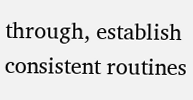through, establish consistent routines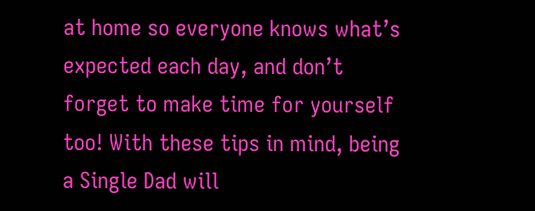at home so everyone knows what’s expected each day, and don’t forget to make time for yourself too! With these tips in mind, being a Single Dad will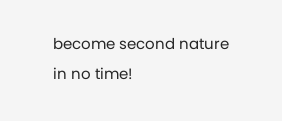become second nature in no time!